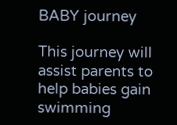BABY journey

This journey will assist parents to help babies gain swimming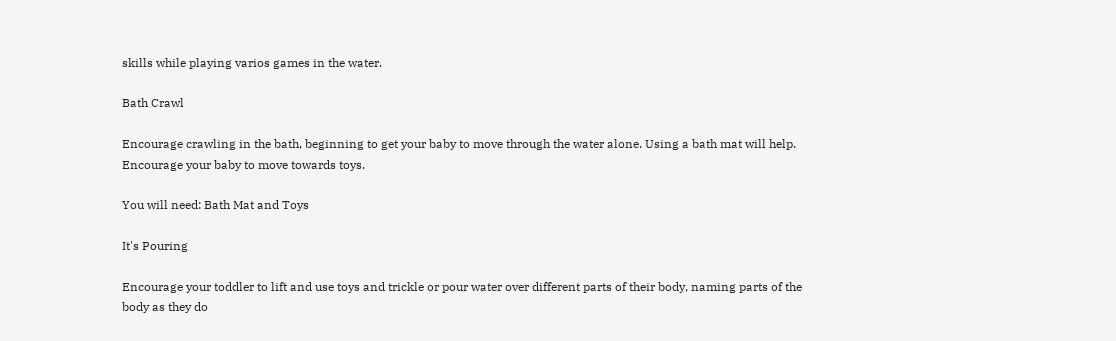skills while playing varios games in the water.

Bath Crawl

Encourage crawling in the bath, beginning to get your baby to move through the water alone. Using a bath mat will help. Encourage your baby to move towards toys.

You will need: Bath Mat and Toys

It's Pouring

Encourage your toddler to lift and use toys and trickle or pour water over different parts of their body, naming parts of the body as they do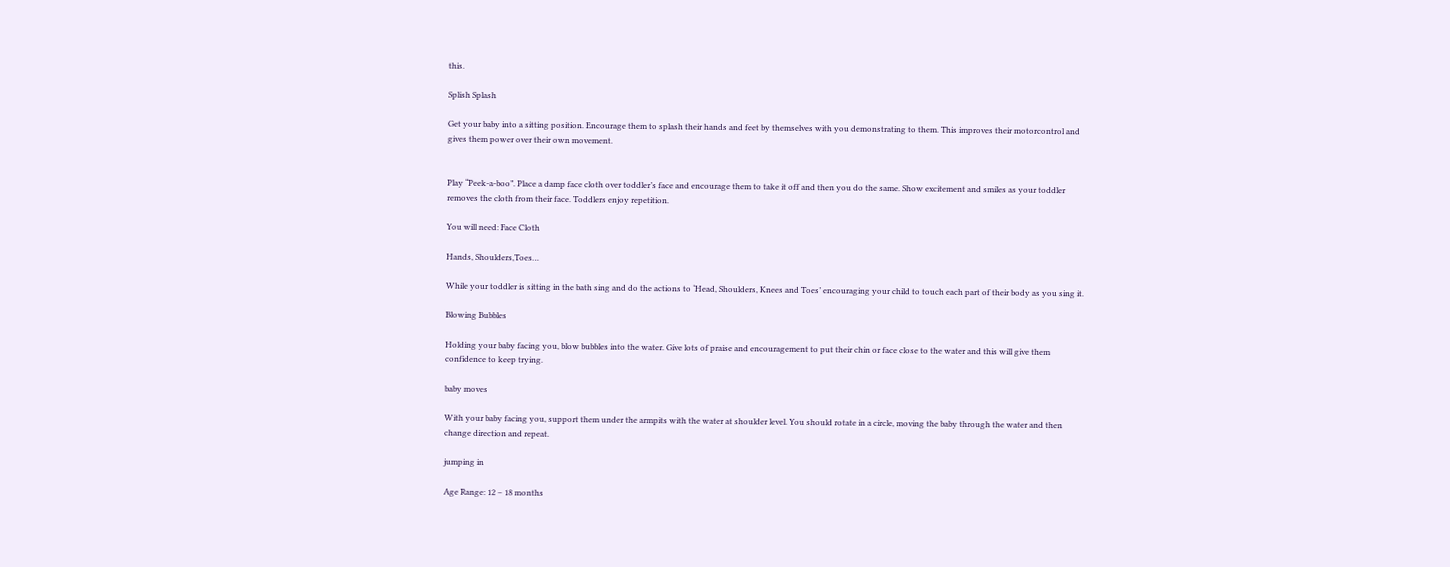this.

Splish Splash

Get your baby into a sitting position. Encourage them to splash their hands and feet by themselves with you demonstrating to them. This improves their motorcontrol and gives them power over their own movement.


Play “Peek-a-boo”. Place a damp face cloth over toddler’s face and encourage them to take it off and then you do the same. Show excitement and smiles as your toddler removes the cloth from their face. Toddlers enjoy repetition.

You will need: Face Cloth

Hands, Shoulders,Toes…

While your toddler is sitting in the bath sing and do the actions to ‘Head, Shoulders, Knees and Toes’ encouraging your child to touch each part of their body as you sing it.

Blowing Bubbles

Holding your baby facing you, blow bubbles into the water. Give lots of praise and encouragement to put their chin or face close to the water and this will give them confidence to keep trying.

baby moves

With your baby facing you, support them under the armpits with the water at shoulder level. You should rotate in a circle, moving the baby through the water and then change direction and repeat.

jumping in

Age Range: 12 – 18 months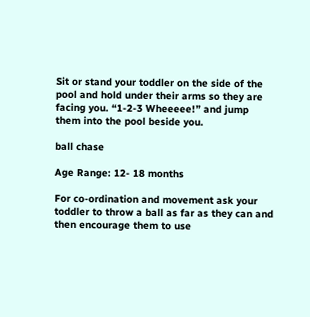Sit or stand your toddler on the side of the pool and hold under their arms so they are facing you. “1-2-3 Wheeeee!” and jump them into the pool beside you.

ball chase

Age Range: 12- 18 months

For co-ordination and movement ask your toddler to throw a ball as far as they can and then encourage them to use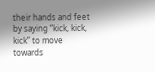their hands and feet by saying “kick, kick, kick” to move towards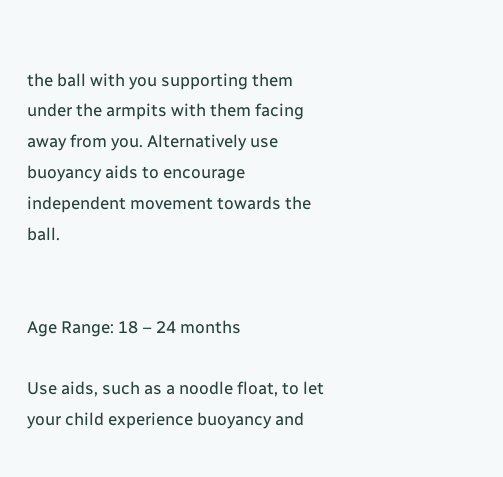the ball with you supporting them under the armpits with them facing away from you. Alternatively use buoyancy aids to encourage independent movement towards the ball.


Age Range: 18 – 24 months

Use aids, such as a noodle float, to let your child experience buoyancy and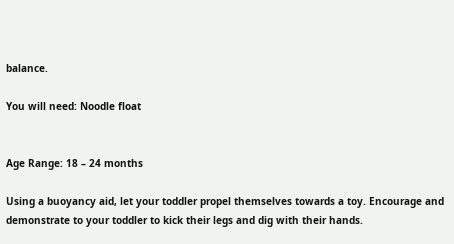balance.

You will need: Noodle float


Age Range: 18 – 24 months

Using a buoyancy aid, let your toddler propel themselves towards a toy. Encourage and demonstrate to your toddler to kick their legs and dig with their hands.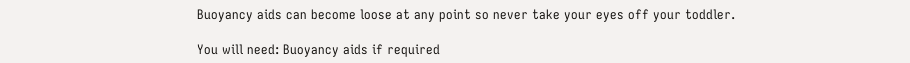Buoyancy aids can become loose at any point so never take your eyes off your toddler.

You will need: Buoyancy aids if required